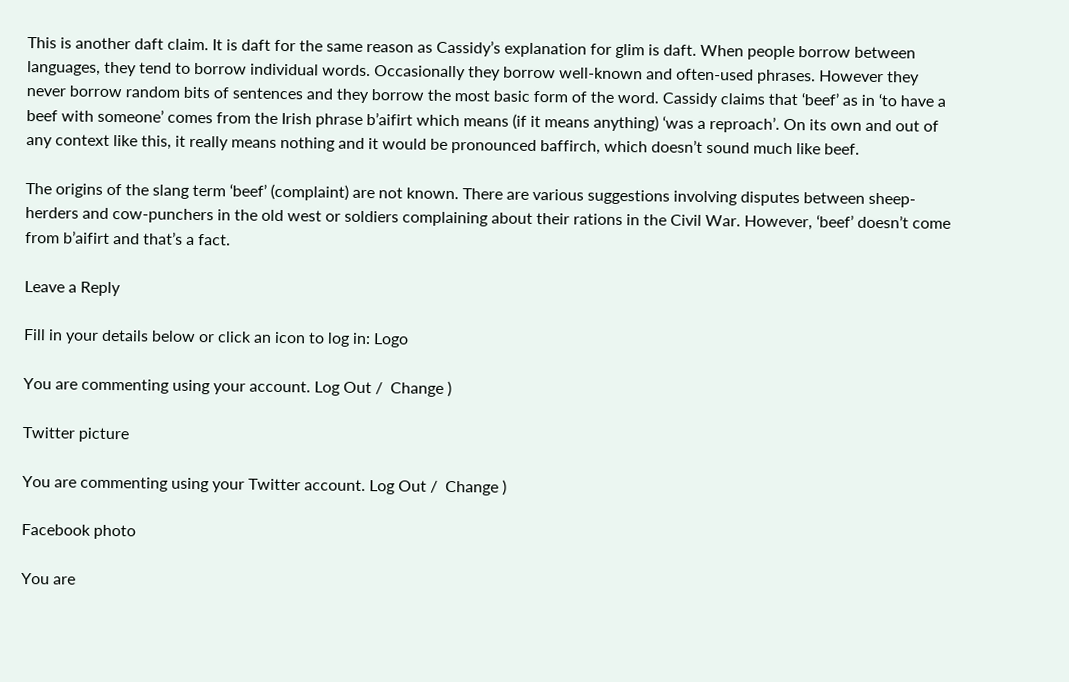This is another daft claim. It is daft for the same reason as Cassidy’s explanation for glim is daft. When people borrow between languages, they tend to borrow individual words. Occasionally they borrow well-known and often-used phrases. However they never borrow random bits of sentences and they borrow the most basic form of the word. Cassidy claims that ‘beef’ as in ‘to have a beef with someone’ comes from the Irish phrase b’aifirt which means (if it means anything) ‘was a reproach’. On its own and out of any context like this, it really means nothing and it would be pronounced baffirch, which doesn’t sound much like beef.

The origins of the slang term ‘beef’ (complaint) are not known. There are various suggestions involving disputes between sheep-herders and cow-punchers in the old west or soldiers complaining about their rations in the Civil War. However, ‘beef’ doesn’t come from b’aifirt and that’s a fact.

Leave a Reply

Fill in your details below or click an icon to log in: Logo

You are commenting using your account. Log Out /  Change )

Twitter picture

You are commenting using your Twitter account. Log Out /  Change )

Facebook photo

You are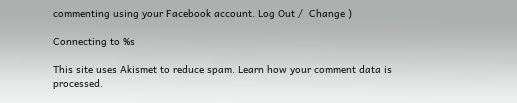commenting using your Facebook account. Log Out /  Change )

Connecting to %s

This site uses Akismet to reduce spam. Learn how your comment data is processed.